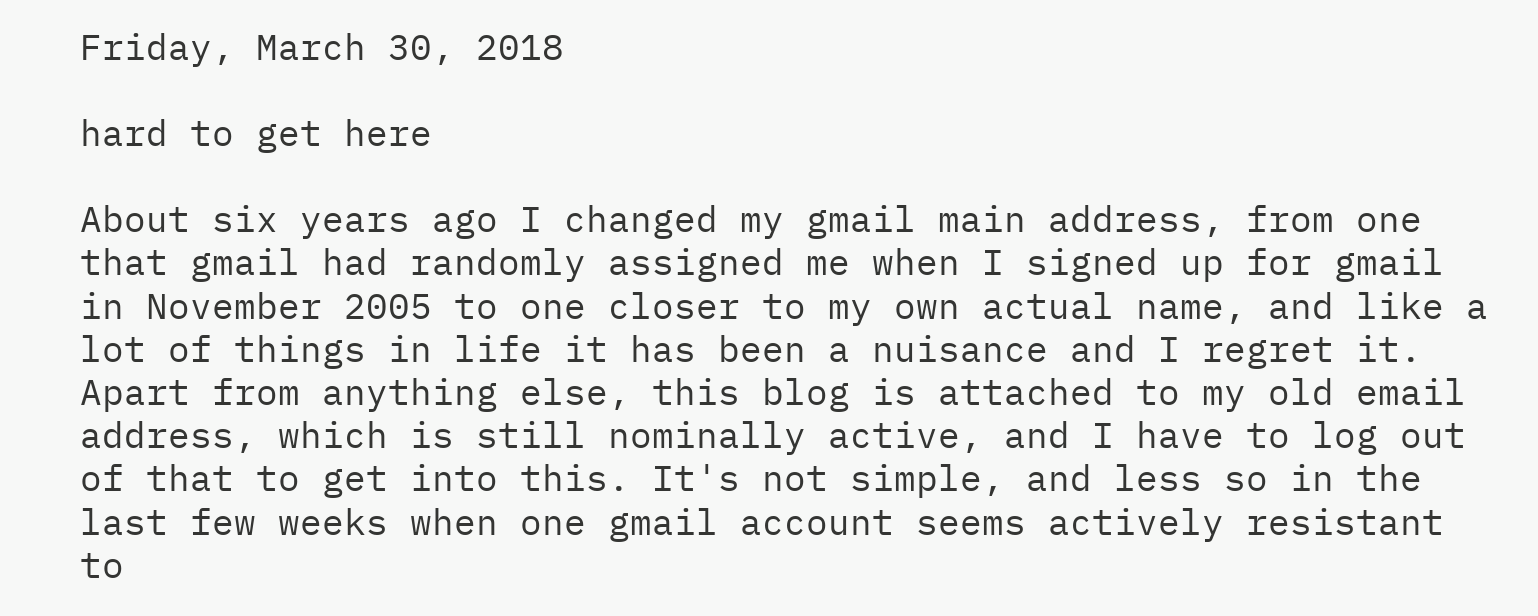Friday, March 30, 2018

hard to get here

About six years ago I changed my gmail main address, from one that gmail had randomly assigned me when I signed up for gmail in November 2005 to one closer to my own actual name, and like a lot of things in life it has been a nuisance and I regret it. Apart from anything else, this blog is attached to my old email address, which is still nominally active, and I have to log out of that to get into this. It's not simple, and less so in the last few weeks when one gmail account seems actively resistant to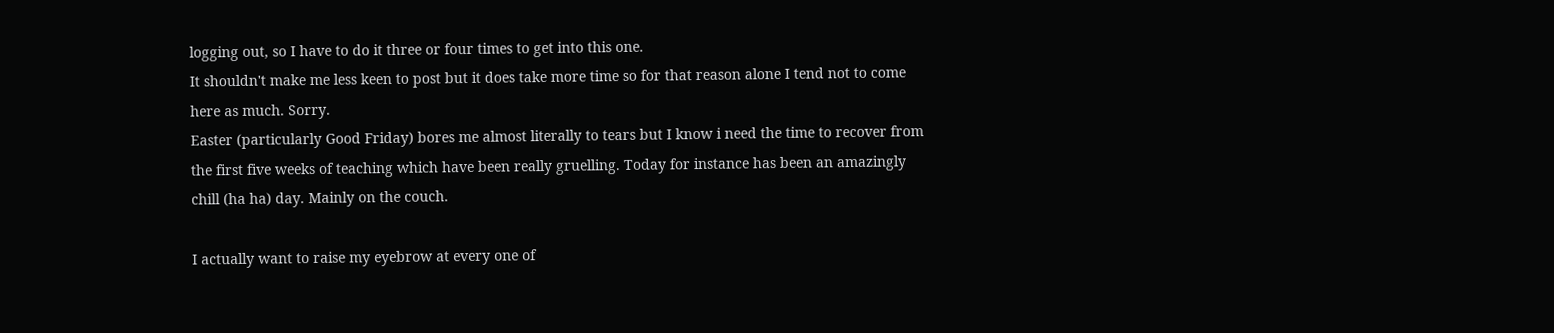logging out, so I have to do it three or four times to get into this one.
It shouldn't make me less keen to post but it does take more time so for that reason alone I tend not to come here as much. Sorry.
Easter (particularly Good Friday) bores me almost literally to tears but I know i need the time to recover from the first five weeks of teaching which have been really gruelling. Today for instance has been an amazingly chill (ha ha) day. Mainly on the couch.

I actually want to raise my eyebrow at every one of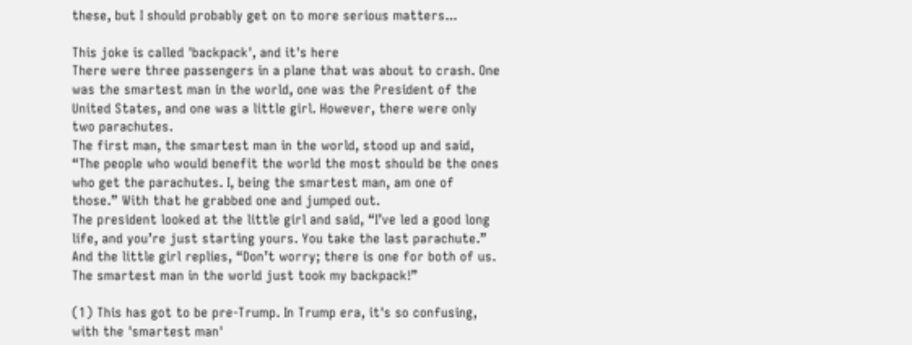these, but I should probably get on to more serious matters...

This joke is called 'backpack', and it's here
There were three passengers in a plane that was about to crash. One was the smartest man in the world, one was the President of the United States, and one was a little girl. However, there were only two parachutes.
The first man, the smartest man in the world, stood up and said, “The people who would benefit the world the most should be the ones who get the parachutes. I, being the smartest man, am one of those.” With that he grabbed one and jumped out.
The president looked at the little girl and said, “I’ve led a good long life, and you’re just starting yours. You take the last parachute.”
And the little girl replies, “Don’t worry; there is one for both of us. The smartest man in the world just took my backpack!”

(1) This has got to be pre-Trump. In Trump era, it's so confusing, with the 'smartest man'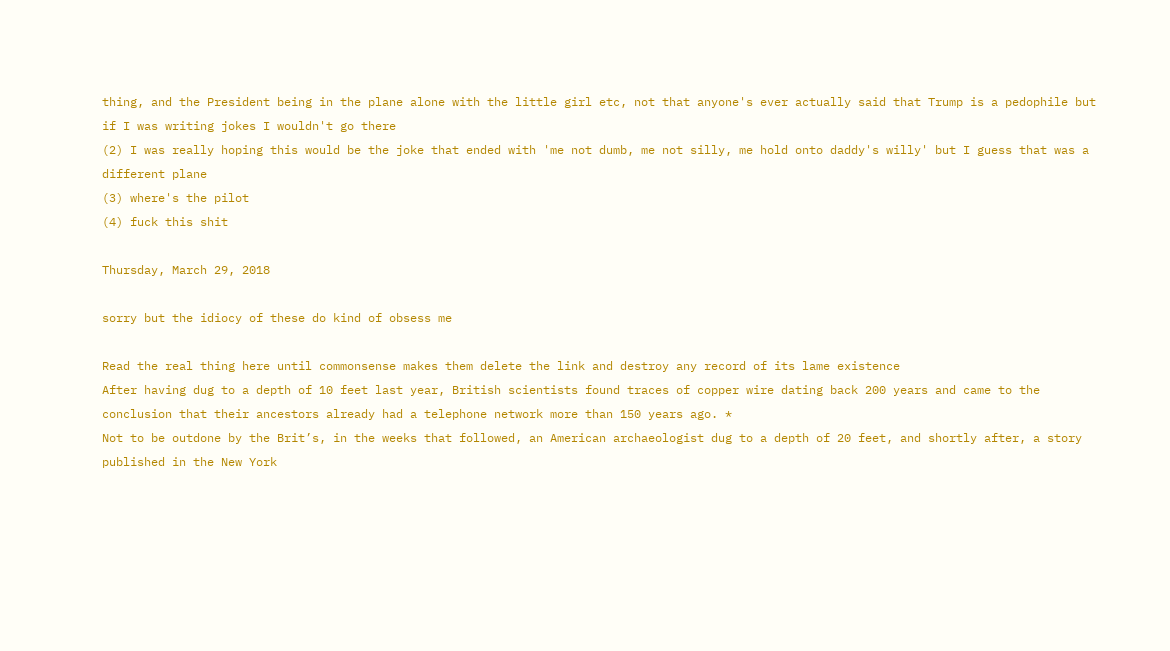thing, and the President being in the plane alone with the little girl etc, not that anyone's ever actually said that Trump is a pedophile but if I was writing jokes I wouldn't go there
(2) I was really hoping this would be the joke that ended with 'me not dumb, me not silly, me hold onto daddy's willy' but I guess that was a different plane
(3) where's the pilot
(4) fuck this shit

Thursday, March 29, 2018

sorry but the idiocy of these do kind of obsess me

Read the real thing here until commonsense makes them delete the link and destroy any record of its lame existence
After having dug to a depth of 10 feet last year, British scientists found traces of copper wire dating back 200 years and came to the conclusion that their ancestors already had a telephone network more than 150 years ago. *
Not to be outdone by the Brit’s, in the weeks that followed, an American archaeologist dug to a depth of 20 feet, and shortly after, a story published in the New York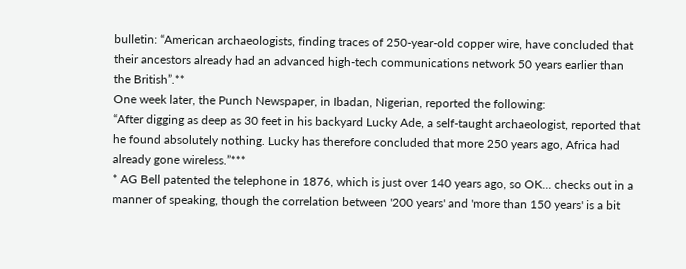bulletin: “American archaeologists, finding traces of 250-year-old copper wire, have concluded that their ancestors already had an advanced high-tech communications network 50 years earlier than the British”.**
One week later, the Punch Newspaper, in Ibadan, Nigerian, reported the following:
“After digging as deep as 30 feet in his backyard Lucky Ade, a self-taught archaeologist, reported that he found absolutely nothing. Lucky has therefore concluded that more 250 years ago, Africa had already gone wireless.”***
* AG Bell patented the telephone in 1876, which is just over 140 years ago, so OK... checks out in a manner of speaking, though the correlation between '200 years' and 'more than 150 years' is a bit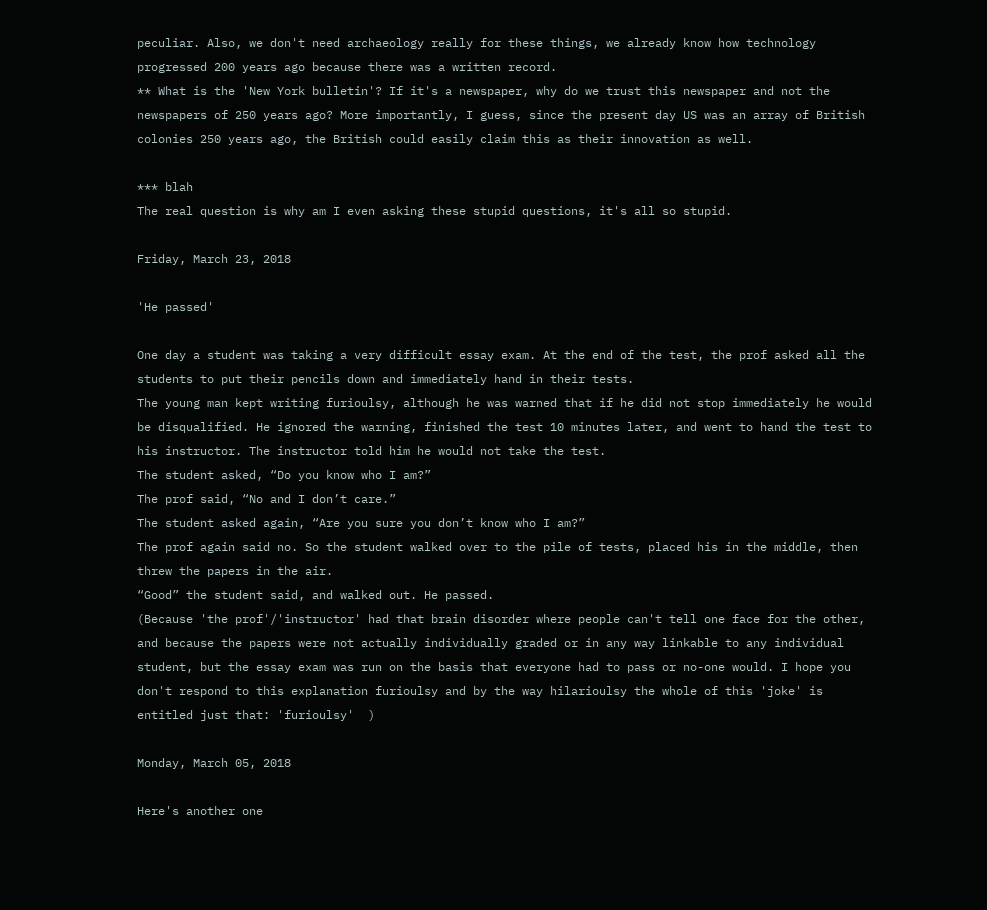peculiar. Also, we don't need archaeology really for these things, we already know how technology progressed 200 years ago because there was a written record.
** What is the 'New York bulletin'? If it's a newspaper, why do we trust this newspaper and not the newspapers of 250 years ago? More importantly, I guess, since the present day US was an array of British colonies 250 years ago, the British could easily claim this as their innovation as well.

*** blah
The real question is why am I even asking these stupid questions, it's all so stupid.

Friday, March 23, 2018

'He passed'

One day a student was taking a very difficult essay exam. At the end of the test, the prof asked all the students to put their pencils down and immediately hand in their tests.
The young man kept writing furioulsy, although he was warned that if he did not stop immediately he would be disqualified. He ignored the warning, finished the test 10 minutes later, and went to hand the test to his instructor. The instructor told him he would not take the test.
The student asked, “Do you know who I am?”
The prof said, “No and I don’t care.”
The student asked again, “Are you sure you don’t know who I am?”
The prof again said no. So the student walked over to the pile of tests, placed his in the middle, then threw the papers in the air.
“Good” the student said, and walked out. He passed.
(Because 'the prof'/'instructor' had that brain disorder where people can't tell one face for the other, and because the papers were not actually individually graded or in any way linkable to any individual student, but the essay exam was run on the basis that everyone had to pass or no-one would. I hope you don't respond to this explanation furioulsy and by the way hilarioulsy the whole of this 'joke' is entitled just that: 'furioulsy'  )

Monday, March 05, 2018

Here's another one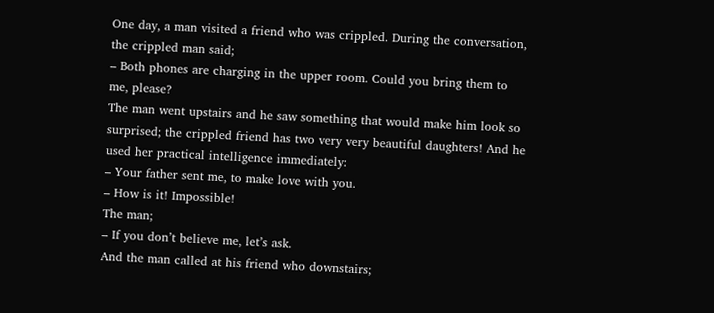One day, a man visited a friend who was crippled. During the conversation, the crippled man said;
– Both phones are charging in the upper room. Could you bring them to me, please?
The man went upstairs and he saw something that would make him look so surprised; the crippled friend has two very very beautiful daughters! And he used her practical intelligence immediately:
– Your father sent me, to make love with you.
– How is it! Impossible!
The man;
– If you don’t believe me, let’s ask.
And the man called at his friend who downstairs;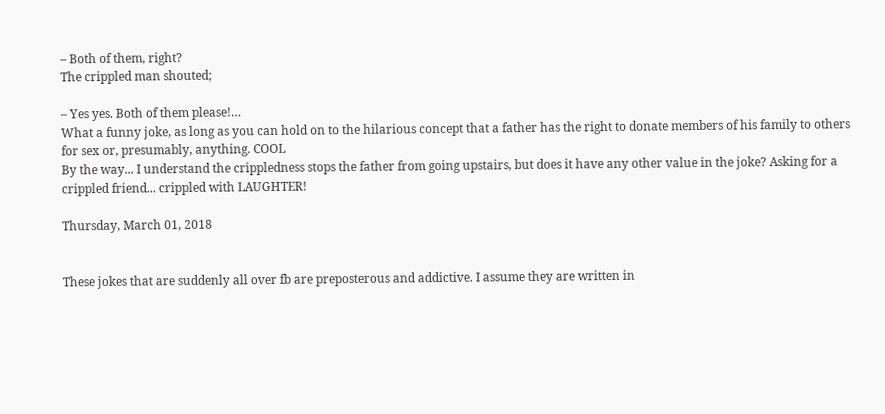– Both of them, right?
The crippled man shouted;

– Yes yes. Both of them please!…
What a funny joke, as long as you can hold on to the hilarious concept that a father has the right to donate members of his family to others for sex or, presumably, anything. COOL
By the way... I understand the crippledness stops the father from going upstairs, but does it have any other value in the joke? Asking for a crippled friend... crippled with LAUGHTER!

Thursday, March 01, 2018


These jokes that are suddenly all over fb are preposterous and addictive. I assume they are written in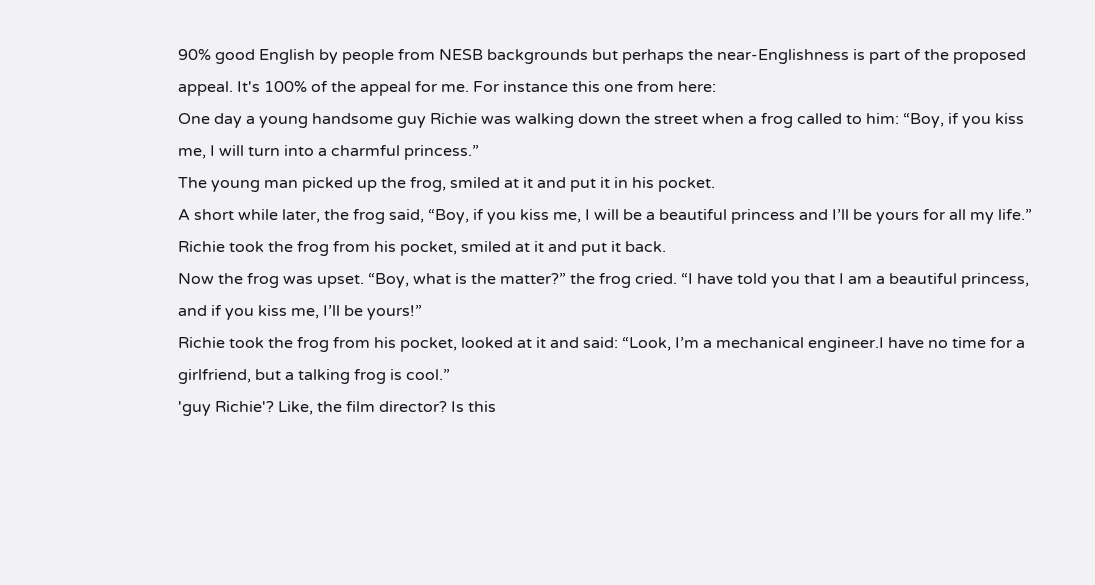90% good English by people from NESB backgrounds but perhaps the near-Englishness is part of the proposed appeal. It's 100% of the appeal for me. For instance this one from here:
One day a young handsome guy Richie was walking down the street when a frog called to him: “Boy, if you kiss me, I will turn into a charmful princess.”
The young man picked up the frog, smiled at it and put it in his pocket.
A short while later, the frog said, “Boy, if you kiss me, I will be a beautiful princess and I’ll be yours for all my life.”
Richie took the frog from his pocket, smiled at it and put it back.
Now the frog was upset. “Boy, what is the matter?” the frog cried. “I have told you that I am a beautiful princess, and if you kiss me, I’ll be yours!”
Richie took the frog from his pocket, looked at it and said: “Look, I’m a mechanical engineer.I have no time for a girlfriend, but a talking frog is cool.”
'guy Richie'? Like, the film director? Is this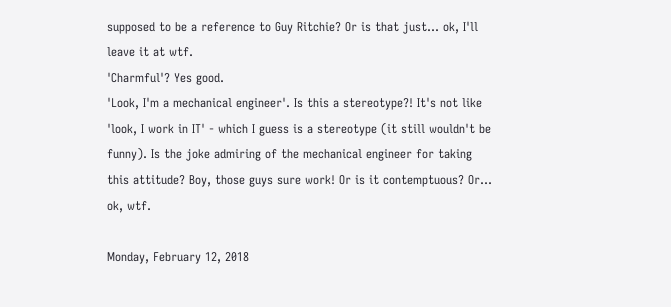supposed to be a reference to Guy Ritchie? Or is that just... ok, I'll leave it at wtf.
'Charmful'? Yes good.
'Look, I'm a mechanical engineer'. Is this a stereotype?! It's not like 'look, I work in IT' - which I guess is a stereotype (it still wouldn't be funny). Is the joke admiring of the mechanical engineer for taking this attitude? Boy, those guys sure work! Or is it contemptuous? Or... ok, wtf.

Monday, February 12, 2018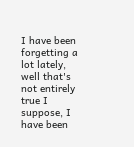I have been forgetting a lot lately, well that's not entirely true I suppose, I have been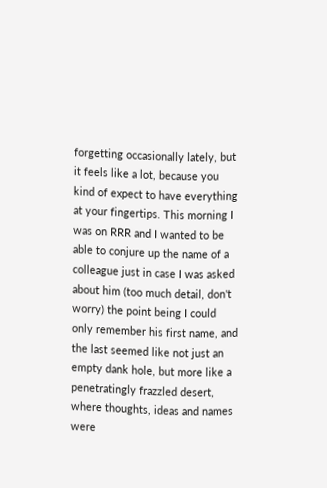forgetting occasionally lately, but it feels like a lot, because you kind of expect to have everything at your fingertips. This morning I was on RRR and I wanted to be able to conjure up the name of a colleague just in case I was asked about him (too much detail, don't worry) the point being I could only remember his first name, and the last seemed like not just an empty dank hole, but more like a penetratingly frazzled desert, where thoughts, ideas and names were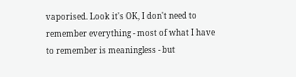vaporised. Look it's OK, I don't need to remember everything - most of what I have to remember is meaningless - but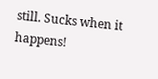still. Sucks when it happens!